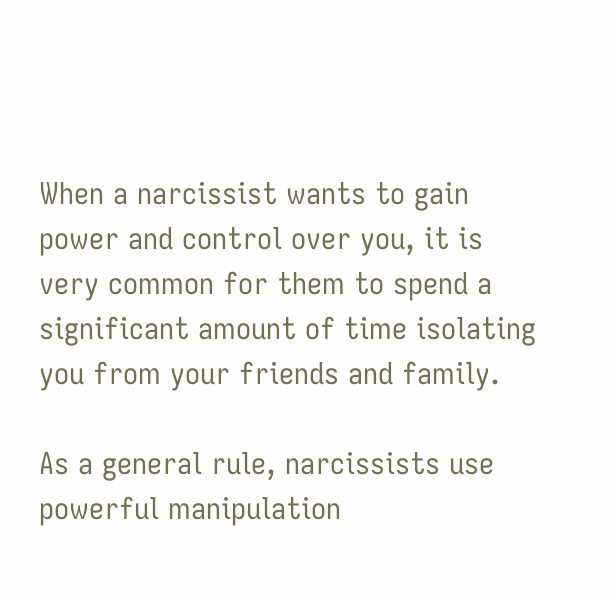When a narcissist wants to gain power and control over you, it is very common for them to spend a significant amount of time isolating you from your friends and family.

As a general rule, narcissists use powerful manipulation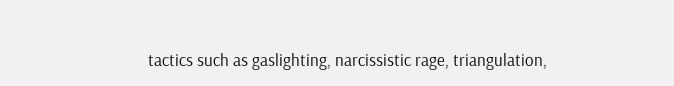tactics such as gaslighting, narcissistic rage, triangulation,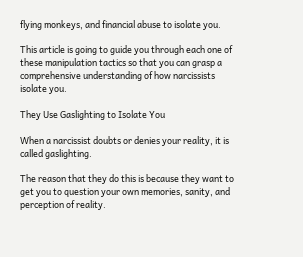flying monkeys, and financial abuse to isolate you.

This article is going to guide you through each one of these manipulation tactics so that you can grasp a comprehensive understanding of how narcissists isolate you.

They Use Gaslighting to Isolate You

When a narcissist doubts or denies your reality, it is called gaslighting.

The reason that they do this is because they want to get you to question your own memories, sanity, and perception of reality.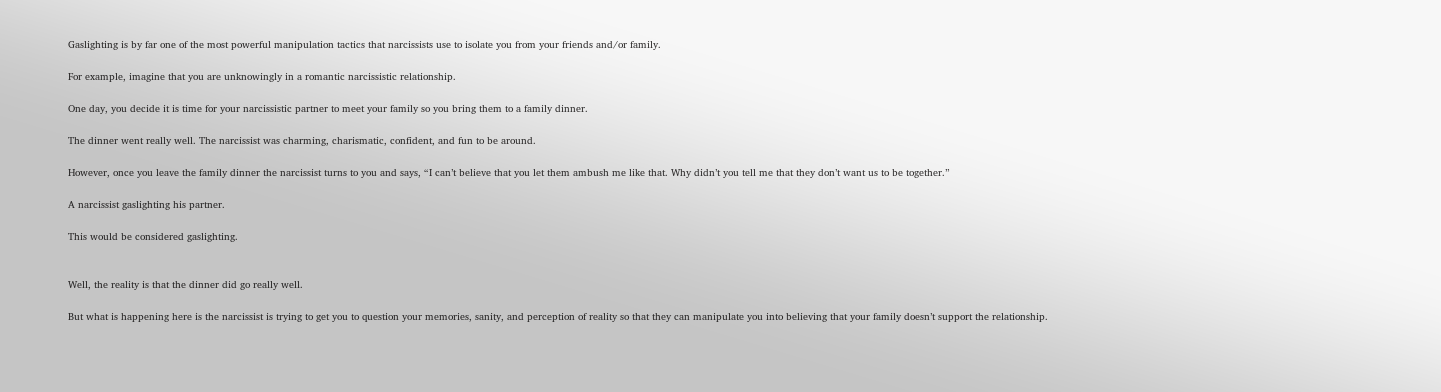Gaslighting is by far one of the most powerful manipulation tactics that narcissists use to isolate you from your friends and/or family.

For example, imagine that you are unknowingly in a romantic narcissistic relationship.

One day, you decide it is time for your narcissistic partner to meet your family so you bring them to a family dinner.

The dinner went really well. The narcissist was charming, charismatic, confident, and fun to be around.

However, once you leave the family dinner the narcissist turns to you and says, “I can’t believe that you let them ambush me like that. Why didn’t you tell me that they don’t want us to be together.”

A narcissist gaslighting his partner.

This would be considered gaslighting.


Well, the reality is that the dinner did go really well.

But what is happening here is the narcissist is trying to get you to question your memories, sanity, and perception of reality so that they can manipulate you into believing that your family doesn’t support the relationship.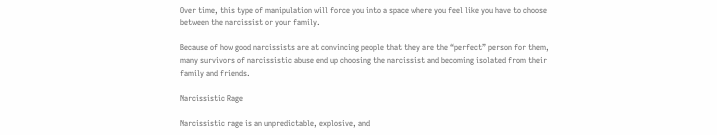Over time, this type of manipulation will force you into a space where you feel like you have to choose between the narcissist or your family.

Because of how good narcissists are at convincing people that they are the “perfect” person for them, many survivors of narcissistic abuse end up choosing the narcissist and becoming isolated from their family and friends.

Narcissistic Rage

Narcissistic rage is an unpredictable, explosive, and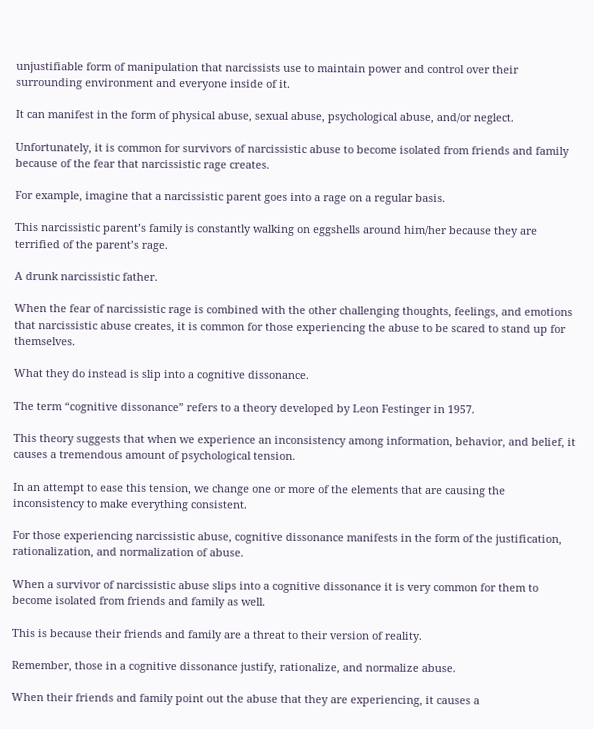unjustifiable form of manipulation that narcissists use to maintain power and control over their surrounding environment and everyone inside of it.

It can manifest in the form of physical abuse, sexual abuse, psychological abuse, and/or neglect.

Unfortunately, it is common for survivors of narcissistic abuse to become isolated from friends and family because of the fear that narcissistic rage creates.

For example, imagine that a narcissistic parent goes into a rage on a regular basis.

This narcissistic parent’s family is constantly walking on eggshells around him/her because they are terrified of the parent’s rage.

A drunk narcissistic father.

When the fear of narcissistic rage is combined with the other challenging thoughts, feelings, and emotions that narcissistic abuse creates, it is common for those experiencing the abuse to be scared to stand up for themselves.

What they do instead is slip into a cognitive dissonance.

The term “cognitive dissonance” refers to a theory developed by Leon Festinger in 1957.

This theory suggests that when we experience an inconsistency among information, behavior, and belief, it causes a tremendous amount of psychological tension.

In an attempt to ease this tension, we change one or more of the elements that are causing the inconsistency to make everything consistent.

For those experiencing narcissistic abuse, cognitive dissonance manifests in the form of the justification, rationalization, and normalization of abuse.

When a survivor of narcissistic abuse slips into a cognitive dissonance it is very common for them to become isolated from friends and family as well.

This is because their friends and family are a threat to their version of reality.

Remember, those in a cognitive dissonance justify, rationalize, and normalize abuse.

When their friends and family point out the abuse that they are experiencing, it causes a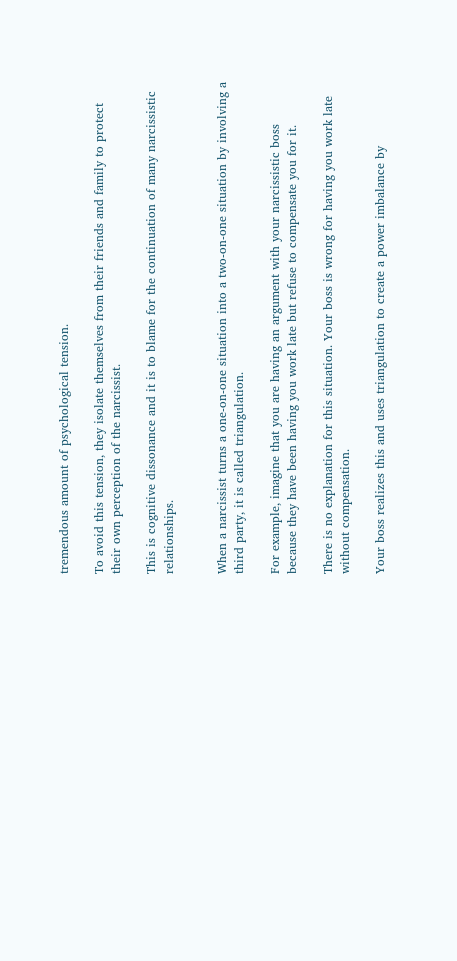tremendous amount of psychological tension.

To avoid this tension, they isolate themselves from their friends and family to protect their own perception of the narcissist.

This is cognitive dissonance and it is to blame for the continuation of many narcissistic relationships.


When a narcissist turns a one-on-one situation into a two-on-one situation by involving a third party, it is called triangulation.

For example, imagine that you are having an argument with your narcissistic boss because they have been having you work late but refuse to compensate you for it.

There is no explanation for this situation. Your boss is wrong for having you work late without compensation.

Your boss realizes this and uses triangulation to create a power imbalance by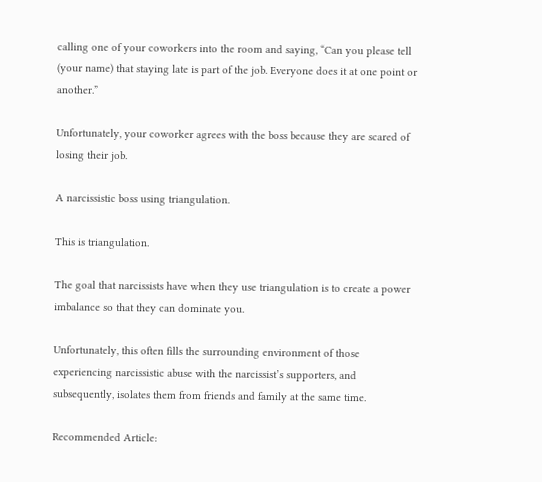calling one of your coworkers into the room and saying, “Can you please tell (your name) that staying late is part of the job. Everyone does it at one point or another.”

Unfortunately, your coworker agrees with the boss because they are scared of losing their job.

A narcissistic boss using triangulation.

This is triangulation.

The goal that narcissists have when they use triangulation is to create a power imbalance so that they can dominate you.

Unfortunately, this often fills the surrounding environment of those experiencing narcissistic abuse with the narcissist’s supporters, and subsequently, isolates them from friends and family at the same time.

Recommended Article: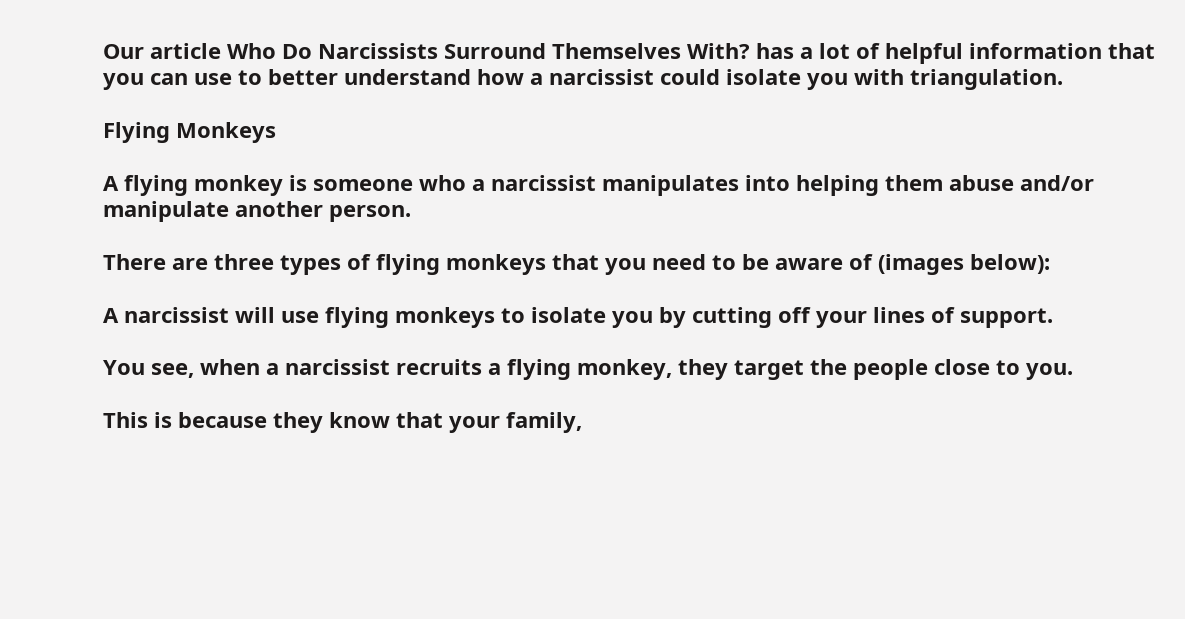Our article Who Do Narcissists Surround Themselves With? has a lot of helpful information that you can use to better understand how a narcissist could isolate you with triangulation.

Flying Monkeys

A flying monkey is someone who a narcissist manipulates into helping them abuse and/or manipulate another person.

There are three types of flying monkeys that you need to be aware of (images below):

A narcissist will use flying monkeys to isolate you by cutting off your lines of support.

You see, when a narcissist recruits a flying monkey, they target the people close to you.

This is because they know that your family,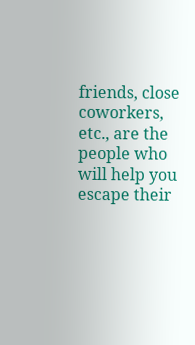friends, close coworkers, etc., are the people who will help you escape their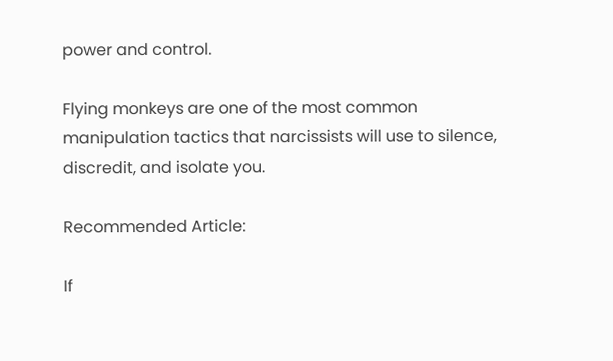power and control.

Flying monkeys are one of the most common manipulation tactics that narcissists will use to silence, discredit, and isolate you.

Recommended Article:

If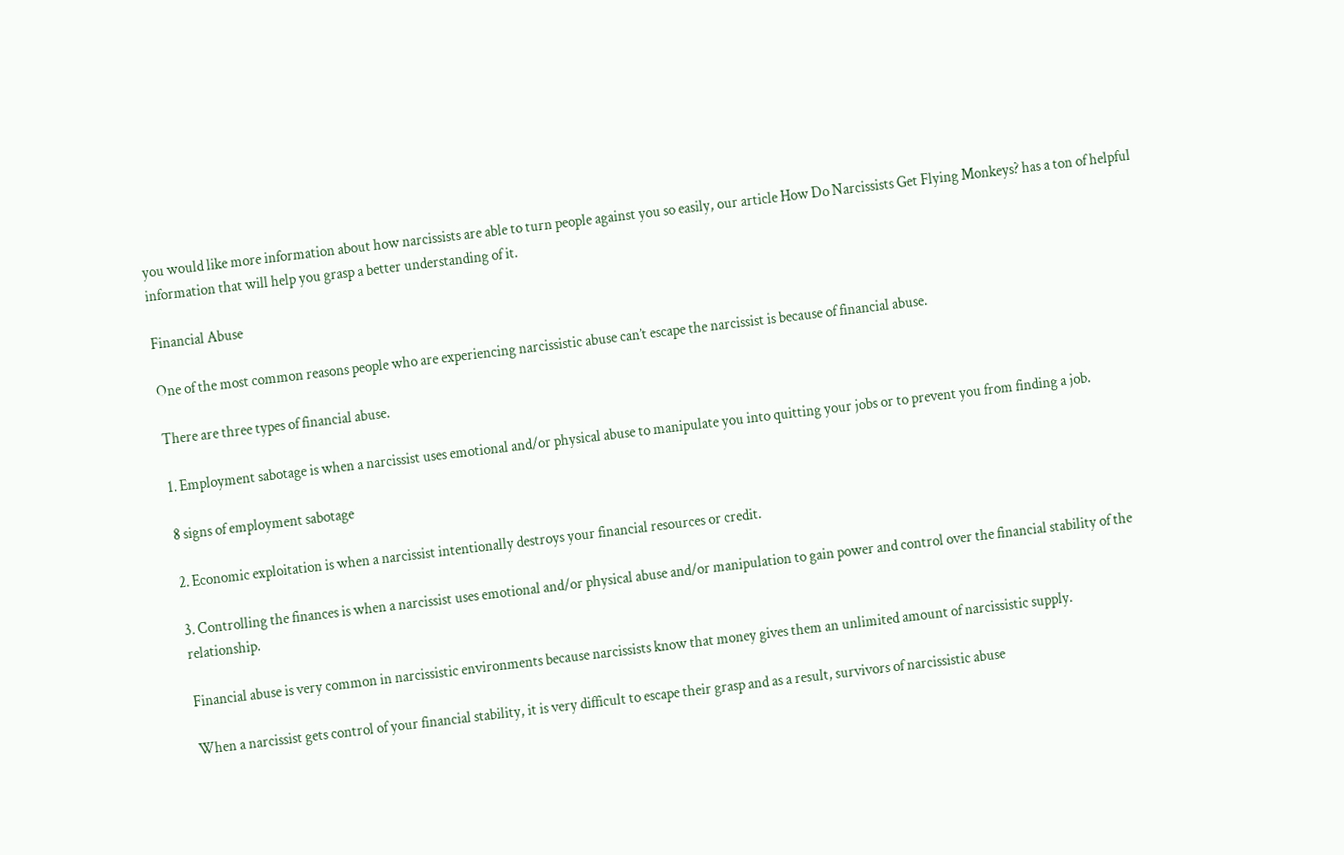you would like more information about how narcissists are able to turn people against you so easily, our article How Do Narcissists Get Flying Monkeys? has a ton of helpful information that will help you grasp a better understanding of it.

Financial Abuse

One of the most common reasons people who are experiencing narcissistic abuse can’t escape the narcissist is because of financial abuse.

There are three types of financial abuse.

1. Employment sabotage is when a narcissist uses emotional and/or physical abuse to manipulate you into quitting your jobs or to prevent you from finding a job.

8 signs of employment sabotage

2. Economic exploitation is when a narcissist intentionally destroys your financial resources or credit.

3. Controlling the finances is when a narcissist uses emotional and/or physical abuse and/or manipulation to gain power and control over the financial stability of the relationship.

Financial abuse is very common in narcissistic environments because narcissists know that money gives them an unlimited amount of narcissistic supply.

When a narcissist gets control of your financial stability, it is very difficult to escape their grasp and as a result, survivors of narcissistic abuse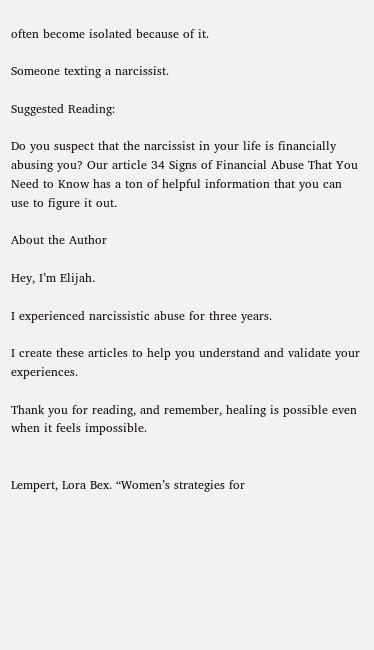often become isolated because of it.

Someone texting a narcissist.

Suggested Reading:

Do you suspect that the narcissist in your life is financially abusing you? Our article 34 Signs of Financial Abuse That You Need to Know has a ton of helpful information that you can use to figure it out.

About the Author

Hey, I’m Elijah.

I experienced narcissistic abuse for three years.

I create these articles to help you understand and validate your experiences.

Thank you for reading, and remember, healing is possible even when it feels impossible.


Lempert, Lora Bex. “Women’s strategies for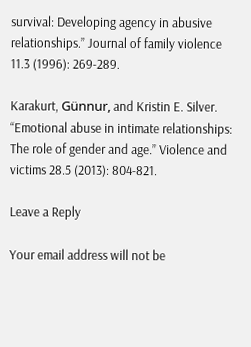survival: Developing agency in abusive relationships.” Journal of family violence 11.3 (1996): 269-289.

Karakurt, Günnur, and Kristin E. Silver. “Emotional abuse in intimate relationships: The role of gender and age.” Violence and victims 28.5 (2013): 804-821.

Leave a Reply

Your email address will not be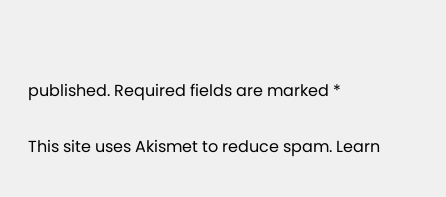published. Required fields are marked *

This site uses Akismet to reduce spam. Learn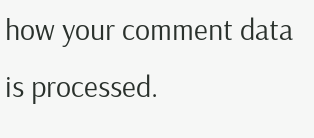how your comment data is processed.